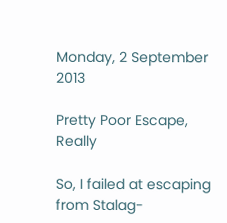Monday, 2 September 2013

Pretty Poor Escape, Really

So, I failed at escaping from Stalag-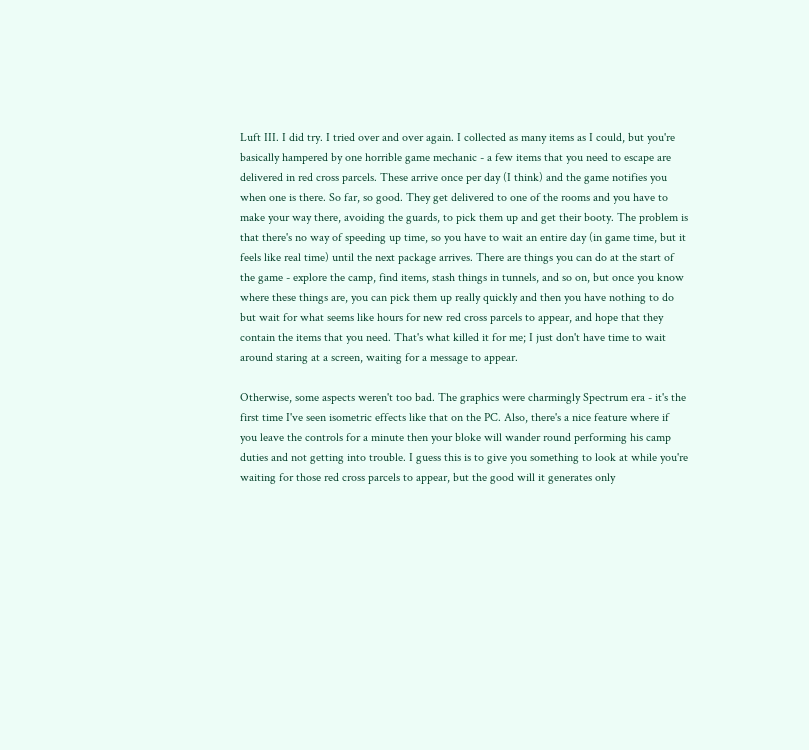Luft III. I did try. I tried over and over again. I collected as many items as I could, but you're basically hampered by one horrible game mechanic - a few items that you need to escape are delivered in red cross parcels. These arrive once per day (I think) and the game notifies you when one is there. So far, so good. They get delivered to one of the rooms and you have to make your way there, avoiding the guards, to pick them up and get their booty. The problem is that there's no way of speeding up time, so you have to wait an entire day (in game time, but it feels like real time) until the next package arrives. There are things you can do at the start of the game - explore the camp, find items, stash things in tunnels, and so on, but once you know where these things are, you can pick them up really quickly and then you have nothing to do but wait for what seems like hours for new red cross parcels to appear, and hope that they contain the items that you need. That's what killed it for me; I just don't have time to wait around staring at a screen, waiting for a message to appear.

Otherwise, some aspects weren't too bad. The graphics were charmingly Spectrum era - it's the first time I've seen isometric effects like that on the PC. Also, there's a nice feature where if you leave the controls for a minute then your bloke will wander round performing his camp duties and not getting into trouble. I guess this is to give you something to look at while you're waiting for those red cross parcels to appear, but the good will it generates only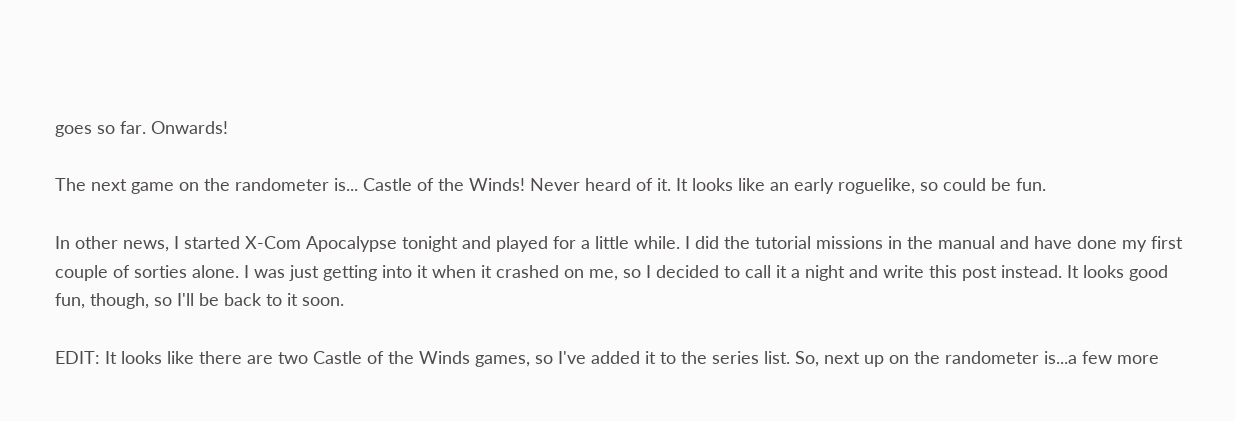goes so far. Onwards!

The next game on the randometer is... Castle of the Winds! Never heard of it. It looks like an early roguelike, so could be fun.

In other news, I started X-Com Apocalypse tonight and played for a little while. I did the tutorial missions in the manual and have done my first couple of sorties alone. I was just getting into it when it crashed on me, so I decided to call it a night and write this post instead. It looks good fun, though, so I'll be back to it soon.

EDIT: It looks like there are two Castle of the Winds games, so I've added it to the series list. So, next up on the randometer is...a few more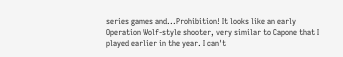series games and...Prohibition! It looks like an early Operation Wolf-style shooter, very similar to Capone that I played earlier in the year. I can't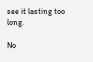see it lasting too long.

No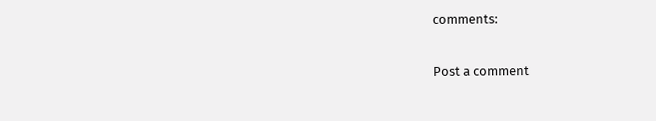comments:

Post a comment